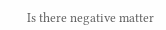Is there negative matter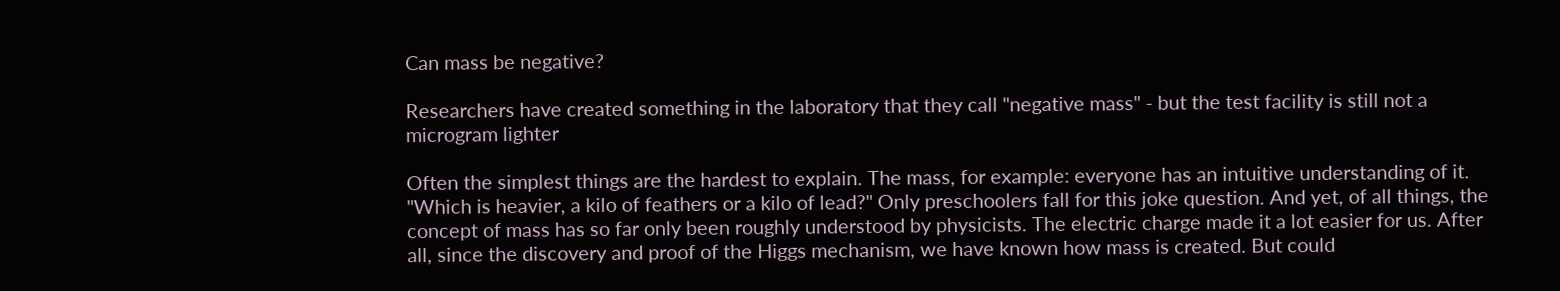Can mass be negative?

Researchers have created something in the laboratory that they call "negative mass" - but the test facility is still not a microgram lighter

Often the simplest things are the hardest to explain. The mass, for example: everyone has an intuitive understanding of it. "Which is heavier, a kilo of feathers or a kilo of lead?" Only preschoolers fall for this joke question. And yet, of all things, the concept of mass has so far only been roughly understood by physicists. The electric charge made it a lot easier for us. After all, since the discovery and proof of the Higgs mechanism, we have known how mass is created. But could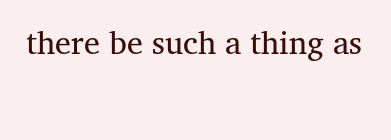there be such a thing as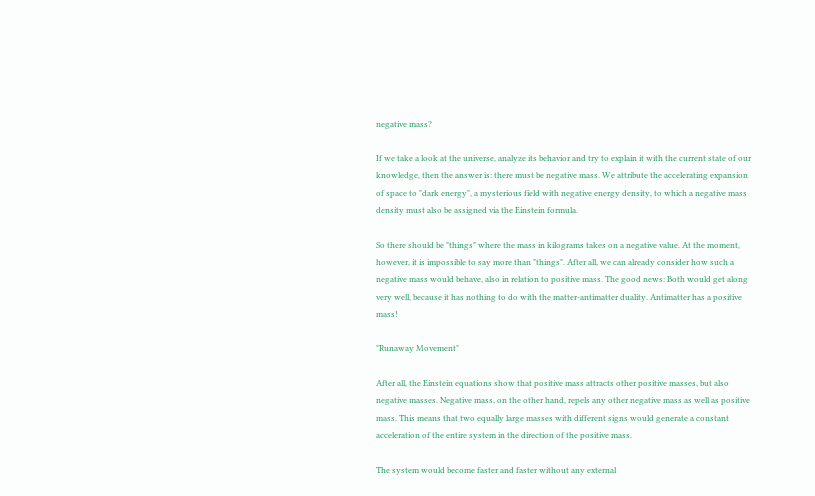negative mass?

If we take a look at the universe, analyze its behavior and try to explain it with the current state of our knowledge, then the answer is: there must be negative mass. We attribute the accelerating expansion of space to "dark energy", a mysterious field with negative energy density, to which a negative mass density must also be assigned via the Einstein formula.

So there should be "things" where the mass in kilograms takes on a negative value. At the moment, however, it is impossible to say more than "things". After all, we can already consider how such a negative mass would behave, also in relation to positive mass. The good news: Both would get along very well, because it has nothing to do with the matter-antimatter duality. Antimatter has a positive mass!

"Runaway Movement"

After all, the Einstein equations show that positive mass attracts other positive masses, but also negative masses. Negative mass, on the other hand, repels any other negative mass as well as positive mass. This means that two equally large masses with different signs would generate a constant acceleration of the entire system in the direction of the positive mass.

The system would become faster and faster without any external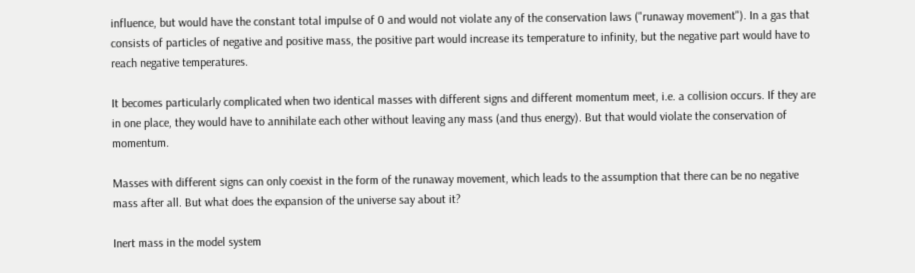influence, but would have the constant total impulse of 0 and would not violate any of the conservation laws ("runaway movement"). In a gas that consists of particles of negative and positive mass, the positive part would increase its temperature to infinity, but the negative part would have to reach negative temperatures.

It becomes particularly complicated when two identical masses with different signs and different momentum meet, i.e. a collision occurs. If they are in one place, they would have to annihilate each other without leaving any mass (and thus energy). But that would violate the conservation of momentum.

Masses with different signs can only coexist in the form of the runaway movement, which leads to the assumption that there can be no negative mass after all. But what does the expansion of the universe say about it?

Inert mass in the model system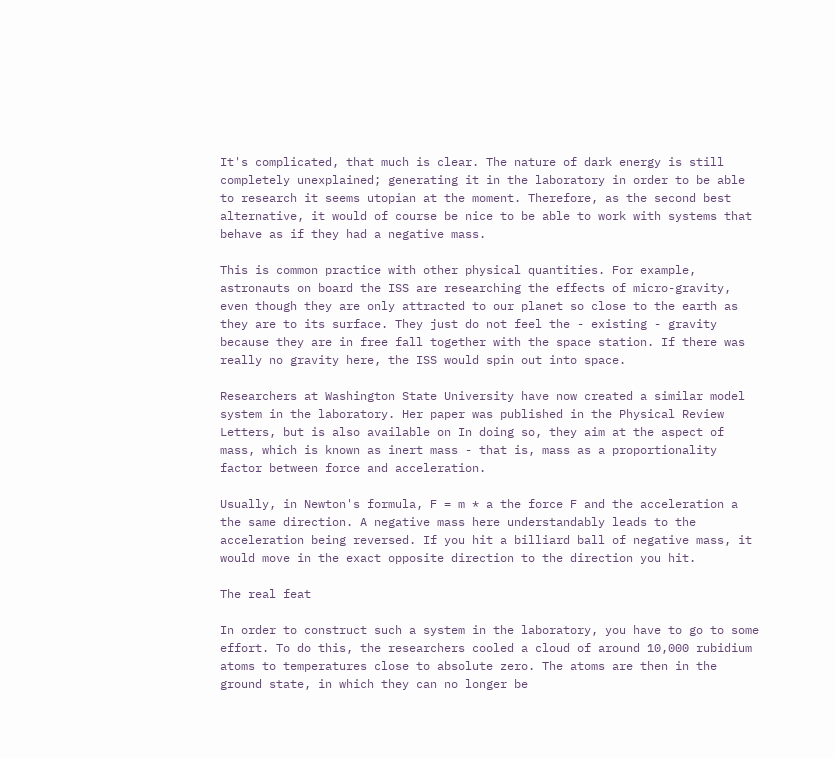It's complicated, that much is clear. The nature of dark energy is still completely unexplained; generating it in the laboratory in order to be able to research it seems utopian at the moment. Therefore, as the second best alternative, it would of course be nice to be able to work with systems that behave as if they had a negative mass.

This is common practice with other physical quantities. For example, astronauts on board the ISS are researching the effects of micro-gravity, even though they are only attracted to our planet so close to the earth as they are to its surface. They just do not feel the - existing - gravity because they are in free fall together with the space station. If there was really no gravity here, the ISS would spin out into space.

Researchers at Washington State University have now created a similar model system in the laboratory. Her paper was published in the Physical Review Letters, but is also available on In doing so, they aim at the aspect of mass, which is known as inert mass - that is, mass as a proportionality factor between force and acceleration.

Usually, in Newton's formula, F = m * a the force F and the acceleration a the same direction. A negative mass here understandably leads to the acceleration being reversed. If you hit a billiard ball of negative mass, it would move in the exact opposite direction to the direction you hit.

The real feat

In order to construct such a system in the laboratory, you have to go to some effort. To do this, the researchers cooled a cloud of around 10,000 rubidium atoms to temperatures close to absolute zero. The atoms are then in the ground state, in which they can no longer be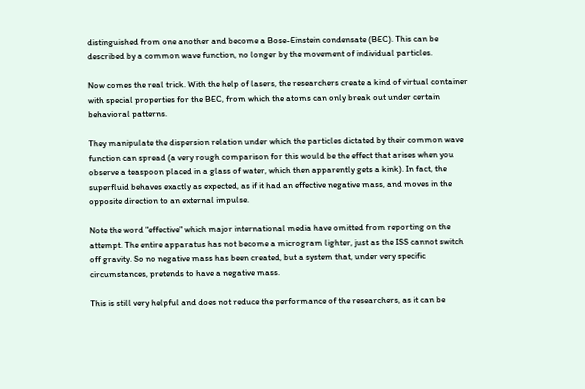distinguished from one another and become a Bose-Einstein condensate (BEC). This can be described by a common wave function, no longer by the movement of individual particles.

Now comes the real trick. With the help of lasers, the researchers create a kind of virtual container with special properties for the BEC, from which the atoms can only break out under certain behavioral patterns.

They manipulate the dispersion relation under which the particles dictated by their common wave function can spread (a very rough comparison for this would be the effect that arises when you observe a teaspoon placed in a glass of water, which then apparently gets a kink). In fact, the superfluid behaves exactly as expected, as if it had an effective negative mass, and moves in the opposite direction to an external impulse.

Note the word "effective" which major international media have omitted from reporting on the attempt. The entire apparatus has not become a microgram lighter, just as the ISS cannot switch off gravity. So no negative mass has been created, but a system that, under very specific circumstances, pretends to have a negative mass.

This is still very helpful and does not reduce the performance of the researchers, as it can be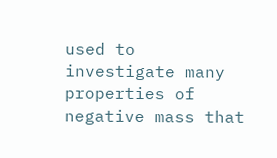used to investigate many properties of negative mass that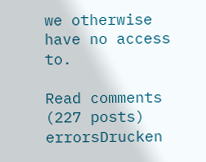we otherwise have no access to.

Read comments (227 posts) errorsDrucken